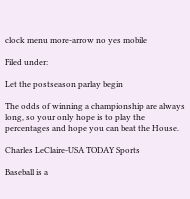clock menu more-arrow no yes mobile

Filed under:

Let the postseason parlay begin

The odds of winning a championship are always long, so your only hope is to play the percentages and hope you can beat the House.

Charles LeClaire-USA TODAY Sports

Baseball is a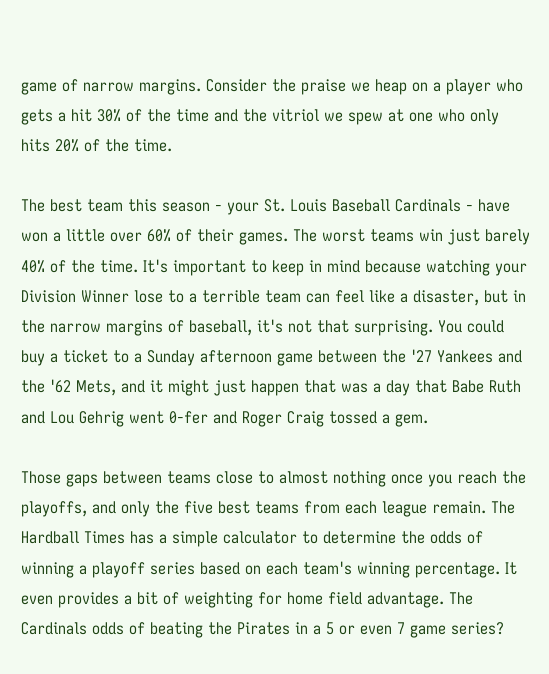game of narrow margins. Consider the praise we heap on a player who gets a hit 30% of the time and the vitriol we spew at one who only hits 20% of the time.

The best team this season - your St. Louis Baseball Cardinals - have won a little over 60% of their games. The worst teams win just barely 40% of the time. It's important to keep in mind because watching your Division Winner lose to a terrible team can feel like a disaster, but in the narrow margins of baseball, it's not that surprising. You could buy a ticket to a Sunday afternoon game between the '27 Yankees and the '62 Mets, and it might just happen that was a day that Babe Ruth and Lou Gehrig went 0-fer and Roger Craig tossed a gem.

Those gaps between teams close to almost nothing once you reach the playoffs, and only the five best teams from each league remain. The Hardball Times has a simple calculator to determine the odds of winning a playoff series based on each team's winning percentage. It even provides a bit of weighting for home field advantage. The Cardinals odds of beating the Pirates in a 5 or even 7 game series?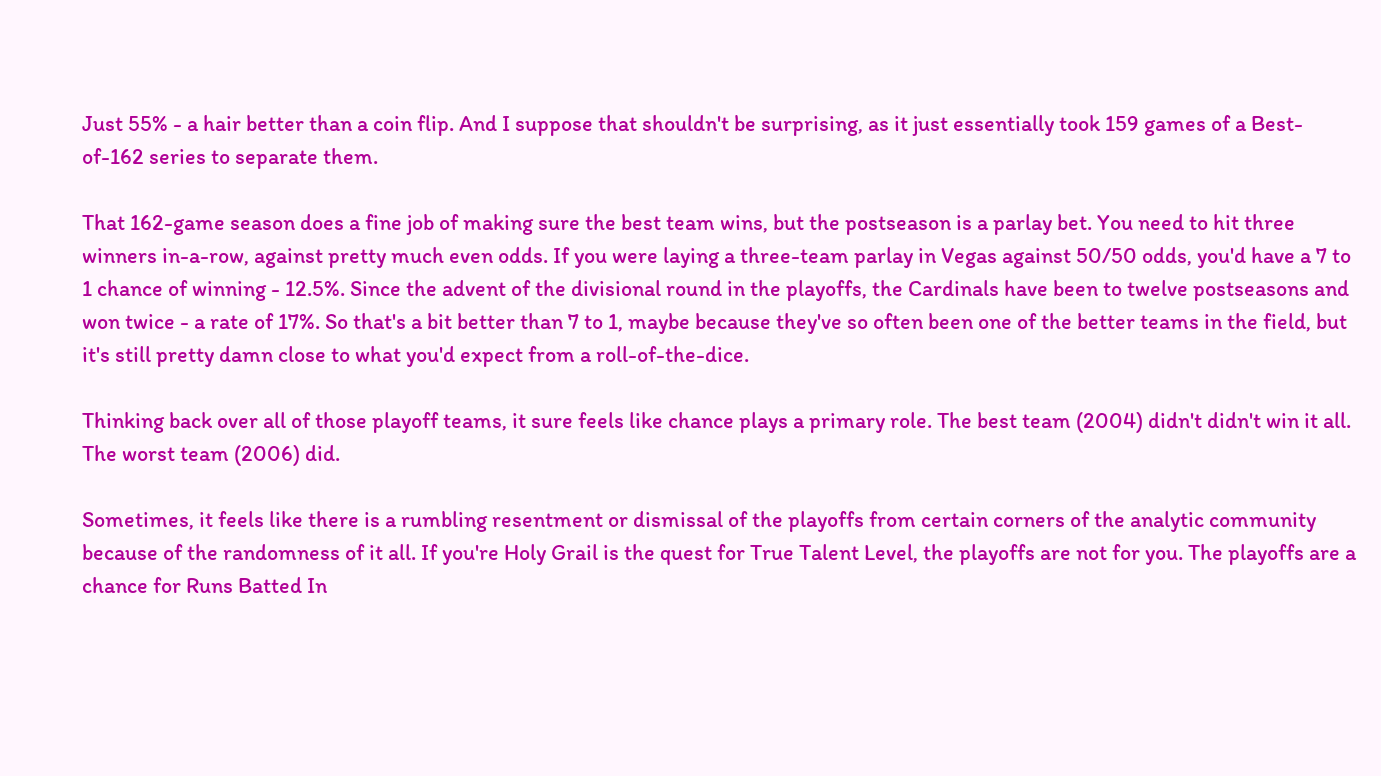Just 55% - a hair better than a coin flip. And I suppose that shouldn't be surprising, as it just essentially took 159 games of a Best-of-162 series to separate them.

That 162-game season does a fine job of making sure the best team wins, but the postseason is a parlay bet. You need to hit three winners in-a-row, against pretty much even odds. If you were laying a three-team parlay in Vegas against 50/50 odds, you'd have a 7 to 1 chance of winning - 12.5%. Since the advent of the divisional round in the playoffs, the Cardinals have been to twelve postseasons and won twice - a rate of 17%. So that's a bit better than 7 to 1, maybe because they've so often been one of the better teams in the field, but it's still pretty damn close to what you'd expect from a roll-of-the-dice.

Thinking back over all of those playoff teams, it sure feels like chance plays a primary role. The best team (2004) didn't didn't win it all. The worst team (2006) did.

Sometimes, it feels like there is a rumbling resentment or dismissal of the playoffs from certain corners of the analytic community because of the randomness of it all. If you're Holy Grail is the quest for True Talent Level, the playoffs are not for you. The playoffs are a chance for Runs Batted In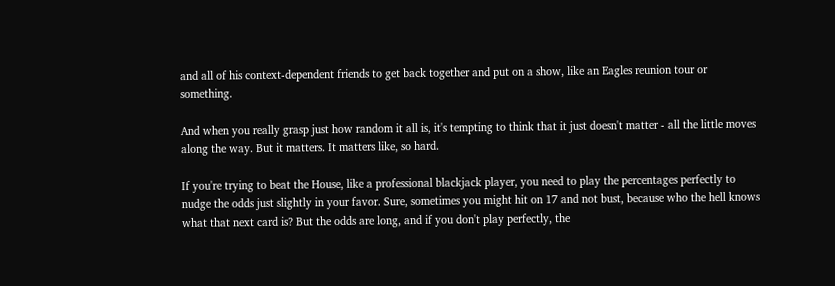and all of his context-dependent friends to get back together and put on a show, like an Eagles reunion tour or something.

And when you really grasp just how random it all is, it's tempting to think that it just doesn't matter - all the little moves along the way. But it matters. It matters like, so hard.

If you're trying to beat the House, like a professional blackjack player, you need to play the percentages perfectly to nudge the odds just slightly in your favor. Sure, sometimes you might hit on 17 and not bust, because who the hell knows what that next card is? But the odds are long, and if you don't play perfectly, the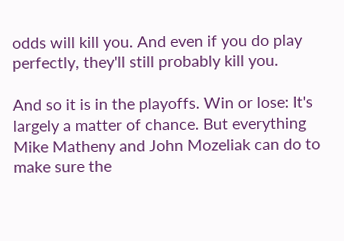odds will kill you. And even if you do play perfectly, they'll still probably kill you.

And so it is in the playoffs. Win or lose: It's largely a matter of chance. But everything Mike Matheny and John Mozeliak can do to make sure the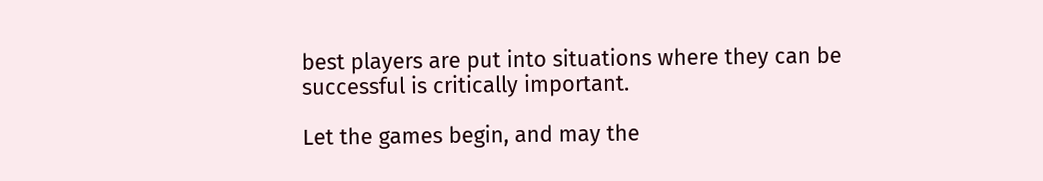best players are put into situations where they can be successful is critically important.

Let the games begin, and may the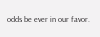odds be ever in our favor.